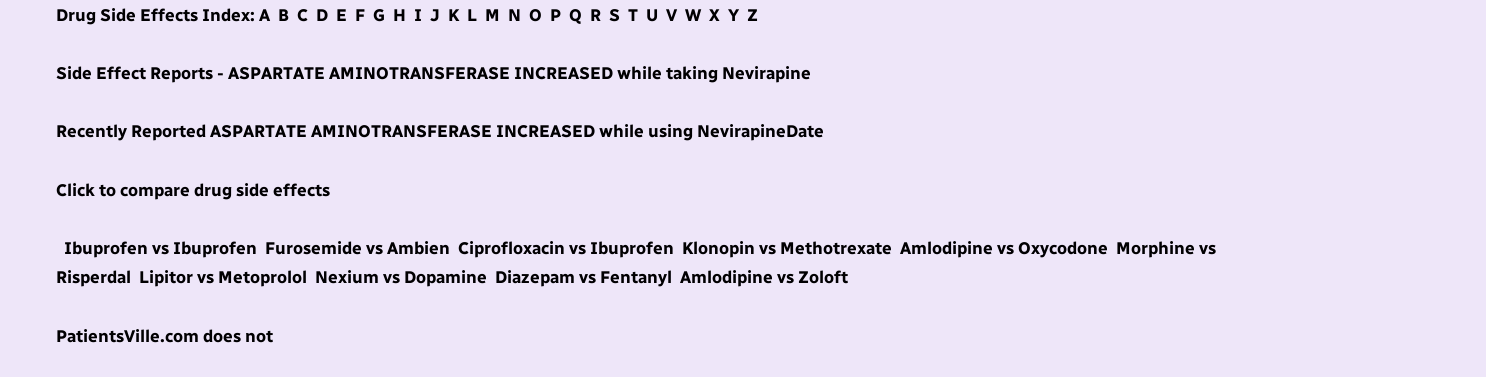Drug Side Effects Index: A  B  C  D  E  F  G  H  I  J  K  L  M  N  O  P  Q  R  S  T  U  V  W  X  Y  Z

Side Effect Reports - ASPARTATE AMINOTRANSFERASE INCREASED while taking Nevirapine

Recently Reported ASPARTATE AMINOTRANSFERASE INCREASED while using NevirapineDate

Click to compare drug side effects

  Ibuprofen vs Ibuprofen  Furosemide vs Ambien  Ciprofloxacin vs Ibuprofen  Klonopin vs Methotrexate  Amlodipine vs Oxycodone  Morphine vs Risperdal  Lipitor vs Metoprolol  Nexium vs Dopamine  Diazepam vs Fentanyl  Amlodipine vs Zoloft

PatientsVille.com does not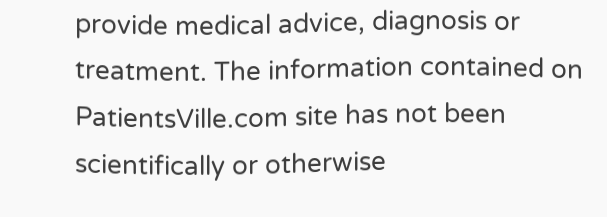provide medical advice, diagnosis or treatment. The information contained on PatientsVille.com site has not been scientifically or otherwise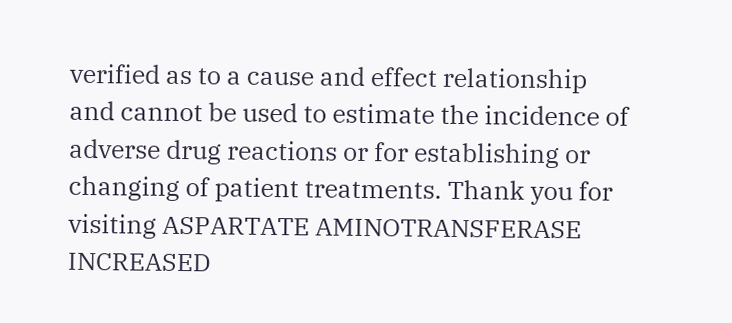verified as to a cause and effect relationship and cannot be used to estimate the incidence of adverse drug reactions or for establishing or changing of patient treatments. Thank you for visiting ASPARTATE AMINOTRANSFERASE INCREASED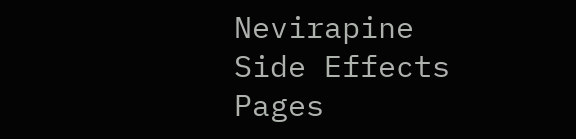Nevirapine Side Effects Pages